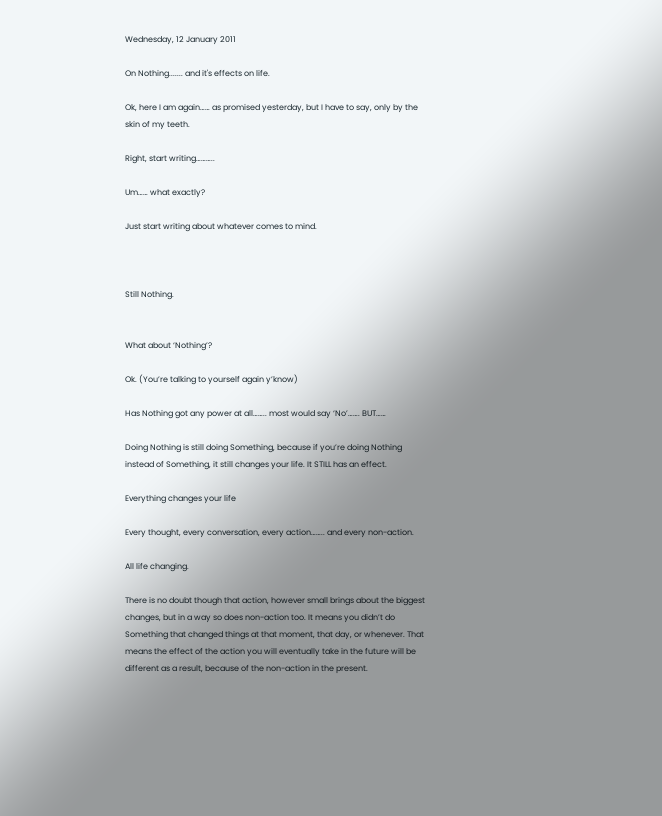Wednesday, 12 January 2011

On Nothing....... and it's effects on life.

Ok, here I am again…… as promised yesterday, but I have to say, only by the skin of my teeth.

Right, start writing………..

Um…… what exactly?

Just start writing about whatever comes to mind.



Still Nothing.


What about ‘Nothing’?

Ok. (You’re talking to yourself again y’know)

Has Nothing got any power at all…….. most would say ‘No’……. BUT……

Doing Nothing is still doing Something, because if you’re doing Nothing instead of Something, it still changes your life. It STILL has an effect.

Everything changes your life

Every thought, every conversation, every action…….. and every non-action.

All life changing.

There is no doubt though that action, however small brings about the biggest changes, but in a way so does non-action too. It means you didn’t do Something that changed things at that moment, that day, or whenever. That means the effect of the action you will eventually take in the future will be different as a result, because of the non-action in the present.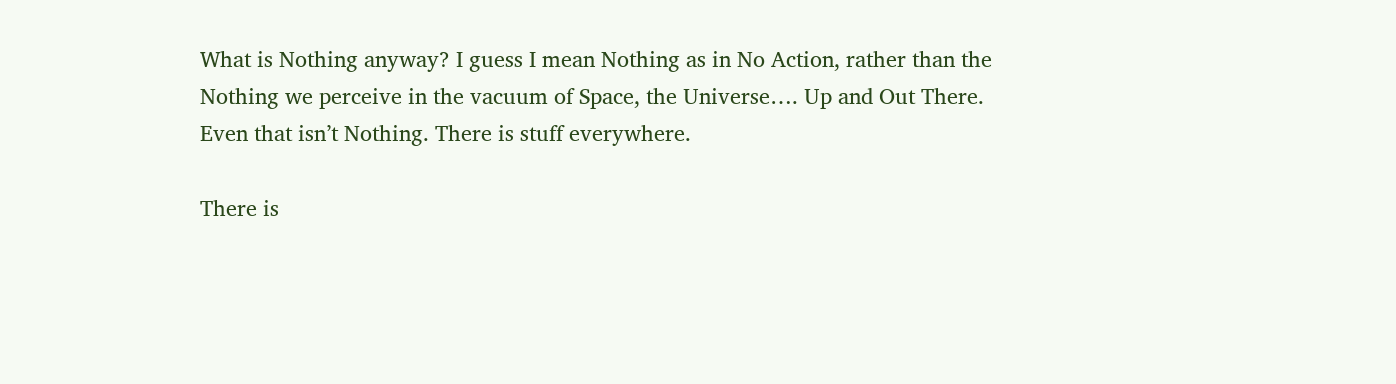What is Nothing anyway? I guess I mean Nothing as in No Action, rather than the Nothing we perceive in the vacuum of Space, the Universe…. Up and Out There. Even that isn’t Nothing. There is stuff everywhere.

There is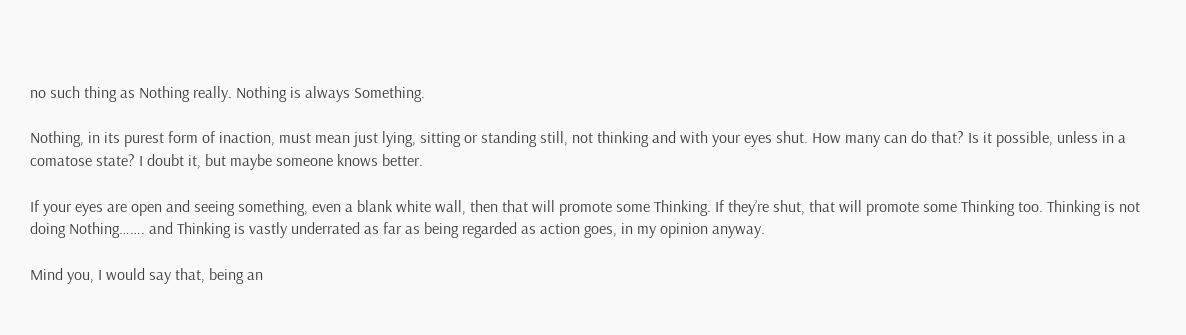no such thing as Nothing really. Nothing is always Something.

Nothing, in its purest form of inaction, must mean just lying, sitting or standing still, not thinking and with your eyes shut. How many can do that? Is it possible, unless in a comatose state? I doubt it, but maybe someone knows better.

If your eyes are open and seeing something, even a blank white wall, then that will promote some Thinking. If they’re shut, that will promote some Thinking too. Thinking is not doing Nothing……. and Thinking is vastly underrated as far as being regarded as action goes, in my opinion anyway.

Mind you, I would say that, being an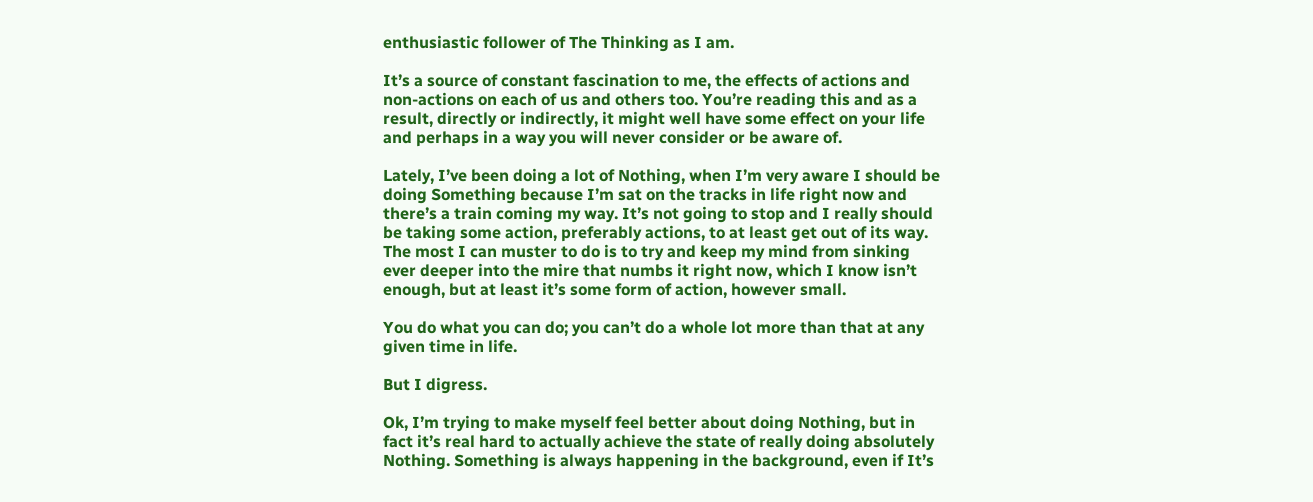enthusiastic follower of The Thinking as I am.

It’s a source of constant fascination to me, the effects of actions and non-actions on each of us and others too. You’re reading this and as a result, directly or indirectly, it might well have some effect on your life and perhaps in a way you will never consider or be aware of.

Lately, I’ve been doing a lot of Nothing, when I’m very aware I should be doing Something because I’m sat on the tracks in life right now and there’s a train coming my way. It’s not going to stop and I really should be taking some action, preferably actions, to at least get out of its way. The most I can muster to do is to try and keep my mind from sinking ever deeper into the mire that numbs it right now, which I know isn’t enough, but at least it’s some form of action, however small.

You do what you can do; you can’t do a whole lot more than that at any given time in life.

But I digress.

Ok, I’m trying to make myself feel better about doing Nothing, but in fact it’s real hard to actually achieve the state of really doing absolutely Nothing. Something is always happening in the background, even if It’s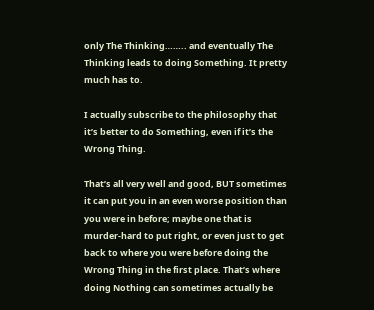only The Thinking…….. and eventually The Thinking leads to doing Something. It pretty much has to.

I actually subscribe to the philosophy that it’s better to do Something, even if it’s the Wrong Thing.

That’s all very well and good, BUT sometimes it can put you in an even worse position than you were in before; maybe one that is murder-hard to put right, or even just to get back to where you were before doing the Wrong Thing in the first place. That’s where doing Nothing can sometimes actually be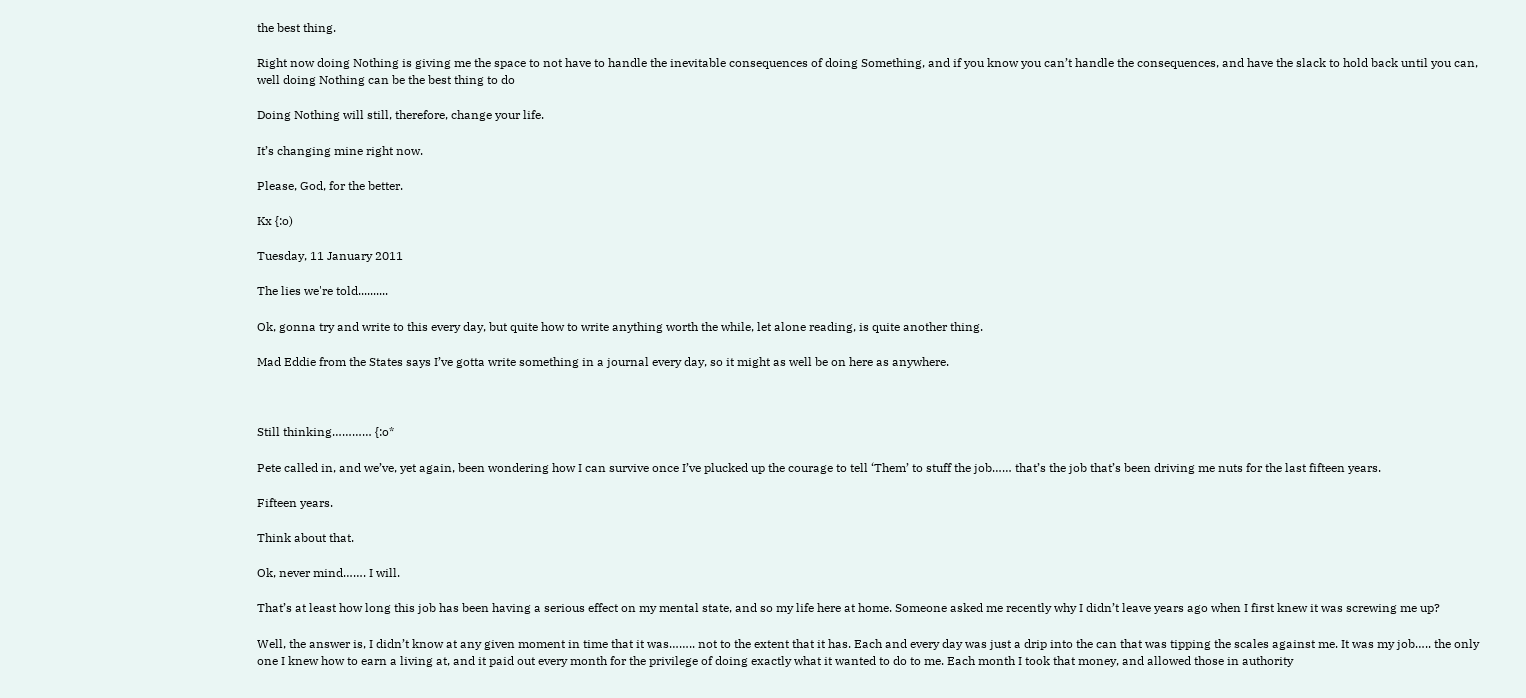the best thing.

Right now doing Nothing is giving me the space to not have to handle the inevitable consequences of doing Something, and if you know you can’t handle the consequences, and have the slack to hold back until you can, well doing Nothing can be the best thing to do

Doing Nothing will still, therefore, change your life.

It’s changing mine right now.

Please, God, for the better.

Kx {:o)

Tuesday, 11 January 2011

The lies we're told..........

Ok, gonna try and write to this every day, but quite how to write anything worth the while, let alone reading, is quite another thing.

Mad Eddie from the States says I’ve gotta write something in a journal every day, so it might as well be on here as anywhere.



Still thinking………… {:o*

Pete called in, and we’ve, yet again, been wondering how I can survive once I’ve plucked up the courage to tell ‘Them’ to stuff the job…… that’s the job that’s been driving me nuts for the last fifteen years.

Fifteen years.

Think about that.

Ok, never mind……. I will.

That’s at least how long this job has been having a serious effect on my mental state, and so my life here at home. Someone asked me recently why I didn’t leave years ago when I first knew it was screwing me up?

Well, the answer is, I didn’t know at any given moment in time that it was…….. not to the extent that it has. Each and every day was just a drip into the can that was tipping the scales against me. It was my job….. the only one I knew how to earn a living at, and it paid out every month for the privilege of doing exactly what it wanted to do to me. Each month I took that money, and allowed those in authority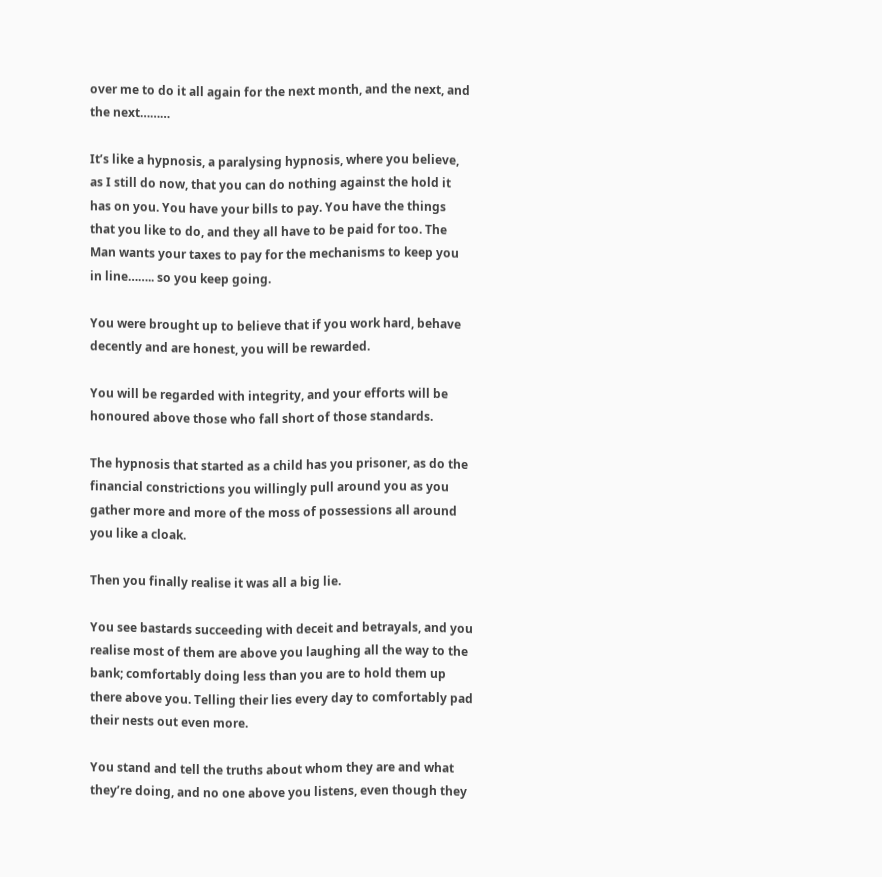over me to do it all again for the next month, and the next, and the next………

It’s like a hypnosis, a paralysing hypnosis, where you believe, as I still do now, that you can do nothing against the hold it has on you. You have your bills to pay. You have the things that you like to do, and they all have to be paid for too. The Man wants your taxes to pay for the mechanisms to keep you in line…….. so you keep going.

You were brought up to believe that if you work hard, behave decently and are honest, you will be rewarded.

You will be regarded with integrity, and your efforts will be honoured above those who fall short of those standards.

The hypnosis that started as a child has you prisoner, as do the financial constrictions you willingly pull around you as you gather more and more of the moss of possessions all around you like a cloak.

Then you finally realise it was all a big lie.

You see bastards succeeding with deceit and betrayals, and you realise most of them are above you laughing all the way to the bank; comfortably doing less than you are to hold them up there above you. Telling their lies every day to comfortably pad their nests out even more.

You stand and tell the truths about whom they are and what they’re doing, and no one above you listens, even though they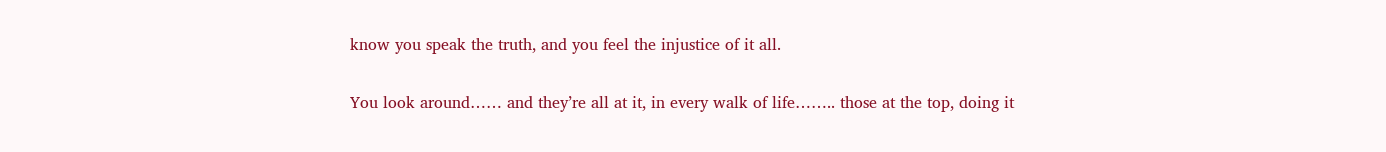know you speak the truth, and you feel the injustice of it all.

You look around…… and they’re all at it, in every walk of life…….. those at the top, doing it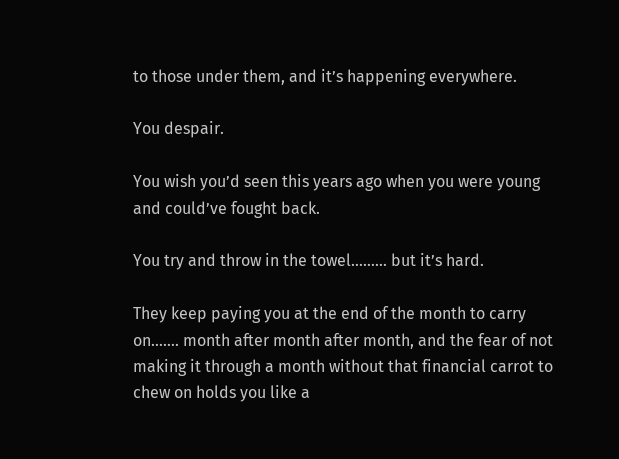to those under them, and it’s happening everywhere.

You despair.

You wish you’d seen this years ago when you were young and could’ve fought back.

You try and throw in the towel……… but it’s hard.

They keep paying you at the end of the month to carry on……. month after month after month, and the fear of not making it through a month without that financial carrot to chew on holds you like a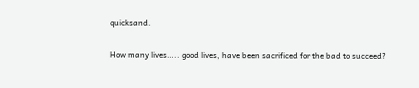quicksand.

How many lives….. good lives, have been sacrificed for the bad to succeed?